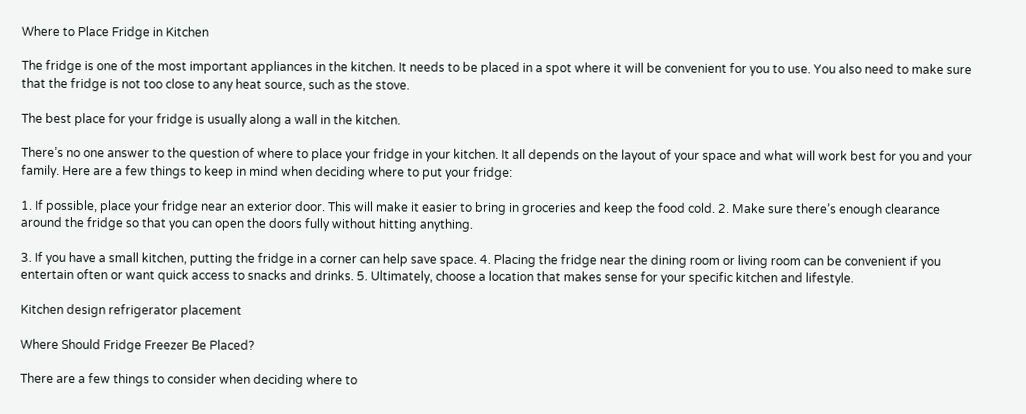Where to Place Fridge in Kitchen

The fridge is one of the most important appliances in the kitchen. It needs to be placed in a spot where it will be convenient for you to use. You also need to make sure that the fridge is not too close to any heat source, such as the stove.

The best place for your fridge is usually along a wall in the kitchen.

There’s no one answer to the question of where to place your fridge in your kitchen. It all depends on the layout of your space and what will work best for you and your family. Here are a few things to keep in mind when deciding where to put your fridge:

1. If possible, place your fridge near an exterior door. This will make it easier to bring in groceries and keep the food cold. 2. Make sure there’s enough clearance around the fridge so that you can open the doors fully without hitting anything.

3. If you have a small kitchen, putting the fridge in a corner can help save space. 4. Placing the fridge near the dining room or living room can be convenient if you entertain often or want quick access to snacks and drinks. 5. Ultimately, choose a location that makes sense for your specific kitchen and lifestyle.

Kitchen design refrigerator placement

Where Should Fridge Freezer Be Placed?

There are a few things to consider when deciding where to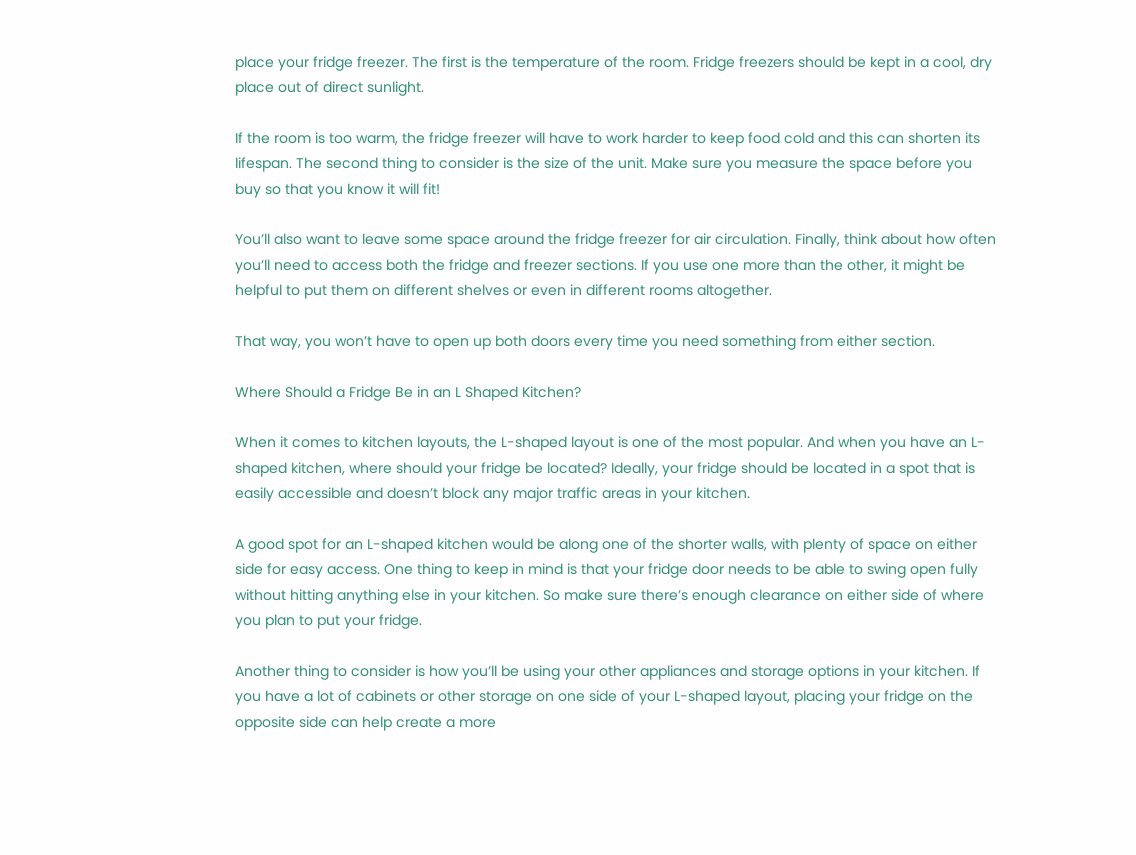place your fridge freezer. The first is the temperature of the room. Fridge freezers should be kept in a cool, dry place out of direct sunlight.

If the room is too warm, the fridge freezer will have to work harder to keep food cold and this can shorten its lifespan. The second thing to consider is the size of the unit. Make sure you measure the space before you buy so that you know it will fit!

You’ll also want to leave some space around the fridge freezer for air circulation. Finally, think about how often you’ll need to access both the fridge and freezer sections. If you use one more than the other, it might be helpful to put them on different shelves or even in different rooms altogether.

That way, you won’t have to open up both doors every time you need something from either section.

Where Should a Fridge Be in an L Shaped Kitchen?

When it comes to kitchen layouts, the L-shaped layout is one of the most popular. And when you have an L-shaped kitchen, where should your fridge be located? Ideally, your fridge should be located in a spot that is easily accessible and doesn’t block any major traffic areas in your kitchen.

A good spot for an L-shaped kitchen would be along one of the shorter walls, with plenty of space on either side for easy access. One thing to keep in mind is that your fridge door needs to be able to swing open fully without hitting anything else in your kitchen. So make sure there’s enough clearance on either side of where you plan to put your fridge.

Another thing to consider is how you’ll be using your other appliances and storage options in your kitchen. If you have a lot of cabinets or other storage on one side of your L-shaped layout, placing your fridge on the opposite side can help create a more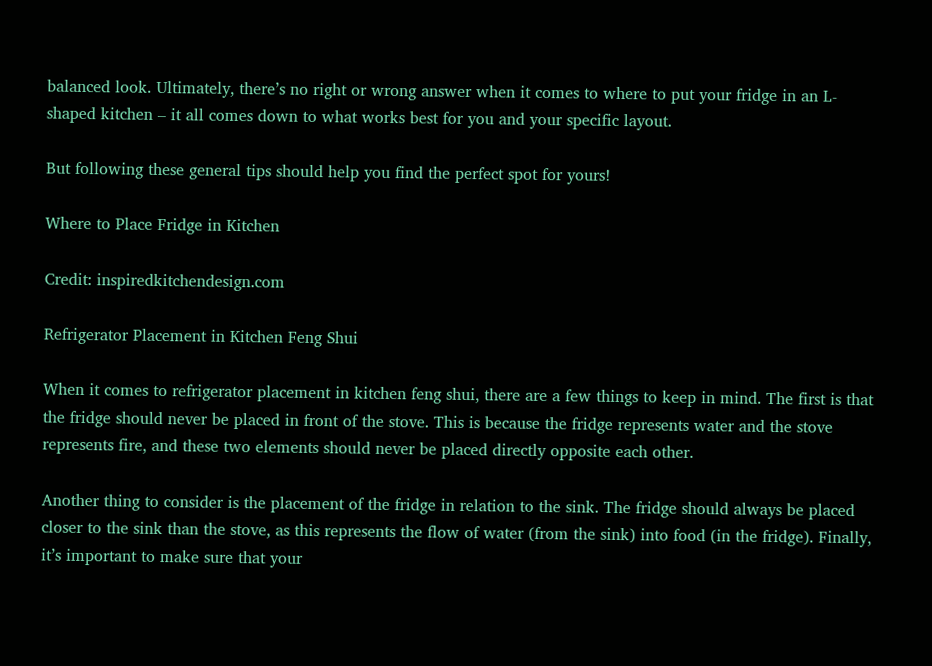balanced look. Ultimately, there’s no right or wrong answer when it comes to where to put your fridge in an L-shaped kitchen – it all comes down to what works best for you and your specific layout.

But following these general tips should help you find the perfect spot for yours!

Where to Place Fridge in Kitchen

Credit: inspiredkitchendesign.com

Refrigerator Placement in Kitchen Feng Shui

When it comes to refrigerator placement in kitchen feng shui, there are a few things to keep in mind. The first is that the fridge should never be placed in front of the stove. This is because the fridge represents water and the stove represents fire, and these two elements should never be placed directly opposite each other.

Another thing to consider is the placement of the fridge in relation to the sink. The fridge should always be placed closer to the sink than the stove, as this represents the flow of water (from the sink) into food (in the fridge). Finally, it’s important to make sure that your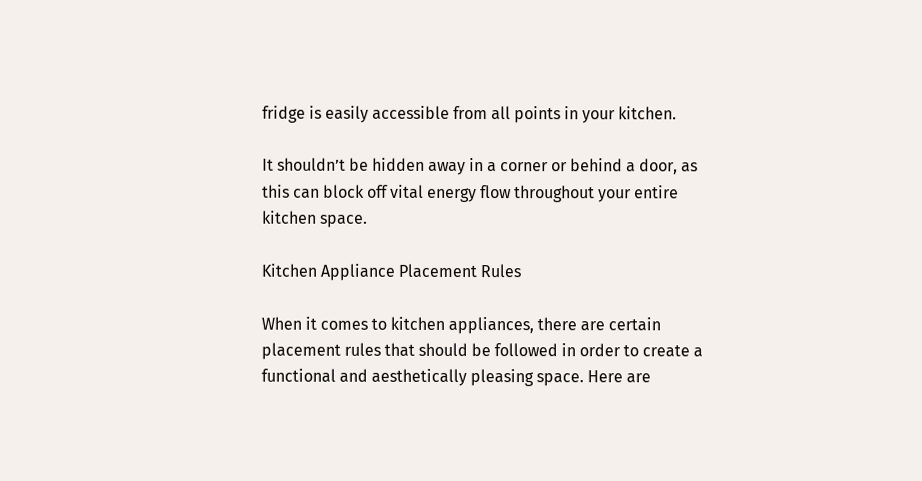fridge is easily accessible from all points in your kitchen.

It shouldn’t be hidden away in a corner or behind a door, as this can block off vital energy flow throughout your entire kitchen space.

Kitchen Appliance Placement Rules

When it comes to kitchen appliances, there are certain placement rules that should be followed in order to create a functional and aesthetically pleasing space. Here are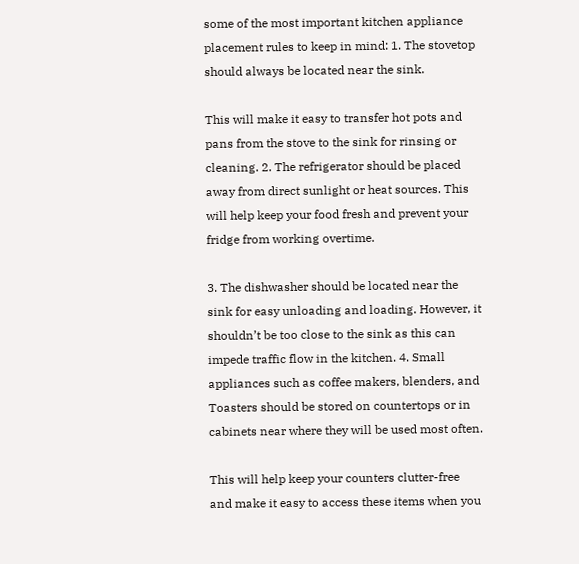some of the most important kitchen appliance placement rules to keep in mind: 1. The stovetop should always be located near the sink.

This will make it easy to transfer hot pots and pans from the stove to the sink for rinsing or cleaning. 2. The refrigerator should be placed away from direct sunlight or heat sources. This will help keep your food fresh and prevent your fridge from working overtime.

3. The dishwasher should be located near the sink for easy unloading and loading. However, it shouldn’t be too close to the sink as this can impede traffic flow in the kitchen. 4. Small appliances such as coffee makers, blenders, and Toasters should be stored on countertops or in cabinets near where they will be used most often.

This will help keep your counters clutter-free and make it easy to access these items when you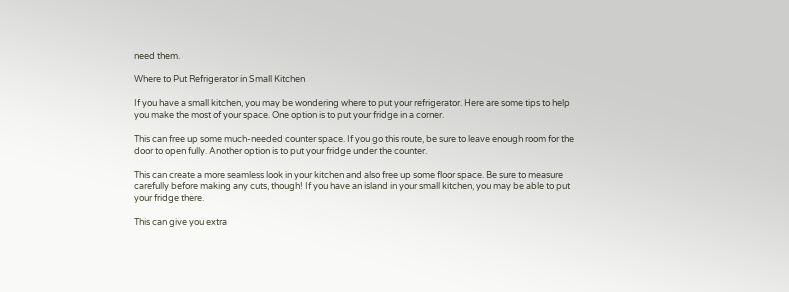need them.

Where to Put Refrigerator in Small Kitchen

If you have a small kitchen, you may be wondering where to put your refrigerator. Here are some tips to help you make the most of your space. One option is to put your fridge in a corner.

This can free up some much-needed counter space. If you go this route, be sure to leave enough room for the door to open fully. Another option is to put your fridge under the counter.

This can create a more seamless look in your kitchen and also free up some floor space. Be sure to measure carefully before making any cuts, though! If you have an island in your small kitchen, you may be able to put your fridge there.

This can give you extra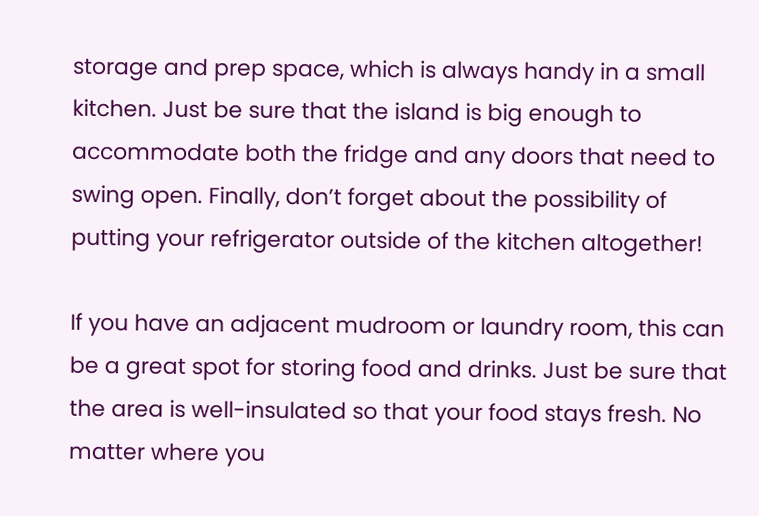storage and prep space, which is always handy in a small kitchen. Just be sure that the island is big enough to accommodate both the fridge and any doors that need to swing open. Finally, don’t forget about the possibility of putting your refrigerator outside of the kitchen altogether!

If you have an adjacent mudroom or laundry room, this can be a great spot for storing food and drinks. Just be sure that the area is well-insulated so that your food stays fresh. No matter where you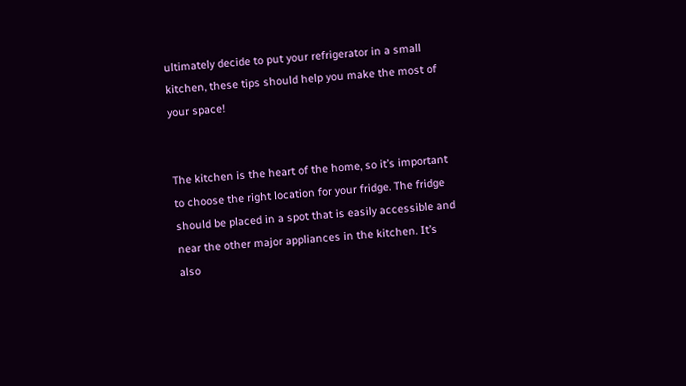ultimately decide to put your refrigerator in a small kitchen, these tips should help you make the most of your space!


The kitchen is the heart of the home, so it’s important to choose the right location for your fridge. The fridge should be placed in a spot that is easily accessible and near the other major appliances in the kitchen. It’s also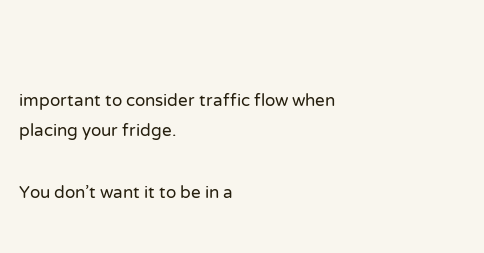important to consider traffic flow when placing your fridge.

You don’t want it to be in a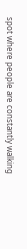spot where people are constantly walking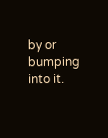by or bumping into it.